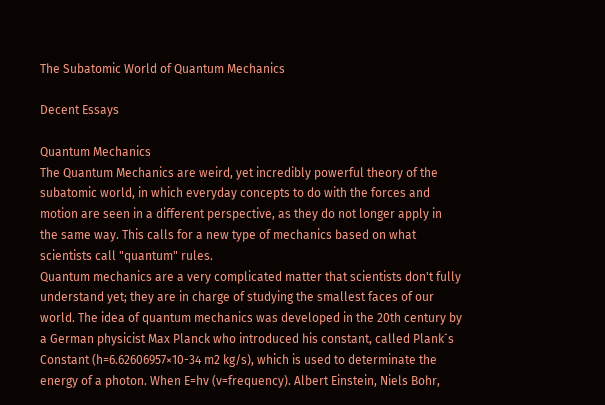The Subatomic World of Quantum Mechanics

Decent Essays

Quantum Mechanics
The Quantum Mechanics are weird, yet incredibly powerful theory of the subatomic world, in which everyday concepts to do with the forces and motion are seen in a different perspective, as they do not longer apply in the same way. This calls for a new type of mechanics based on what scientists call "quantum" rules.
Quantum mechanics are a very complicated matter that scientists don't fully understand yet; they are in charge of studying the smallest faces of our world. The idea of quantum mechanics was developed in the 20th century by a German physicist Max Planck who introduced his constant, called Plank´s Constant (h=6.62606957×10-34 m2 kg/s), which is used to determinate the energy of a photon. When E=hv (v=frequency). Albert Einstein, Niels Bohr,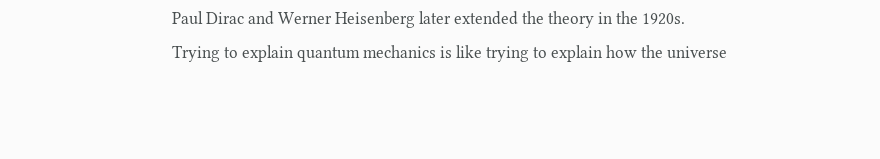Paul Dirac and Werner Heisenberg later extended the theory in the 1920s.
Trying to explain quantum mechanics is like trying to explain how the universe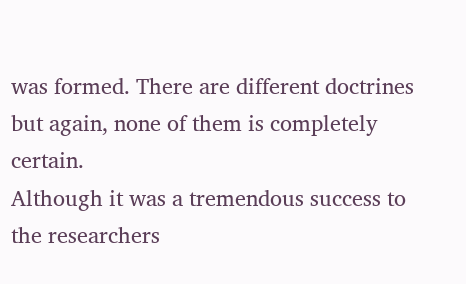was formed. There are different doctrines but again, none of them is completely certain.
Although it was a tremendous success to the researchers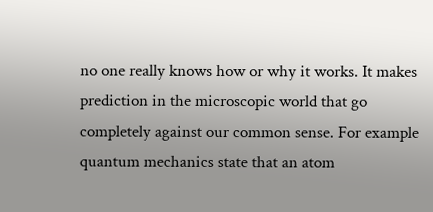no one really knows how or why it works. It makes prediction in the microscopic world that go completely against our common sense. For example quantum mechanics state that an atom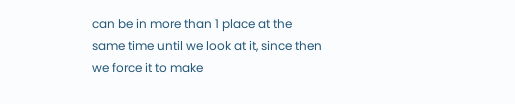can be in more than 1 place at the same time until we look at it, since then we force it to make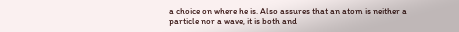a choice on where he is. Also assures that an atom is neither a particle nor a wave, it is both and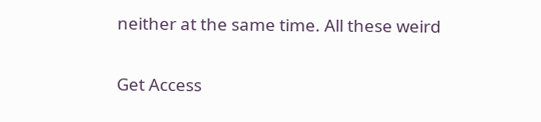neither at the same time. All these weird

Get Access